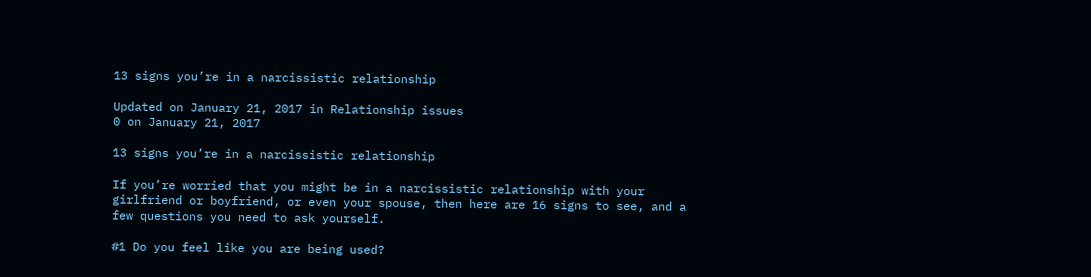13 signs you’re in a narcissistic relationship

Updated on January 21, 2017 in Relationship issues
0 on January 21, 2017

13 signs you’re in a narcissistic relationship

If you’re worried that you might be in a narcissistic relationship with your girlfriend or boyfriend, or even your spouse, then here are 16 signs to see, and a few questions you need to ask yourself.

#1 Do you feel like you are being used?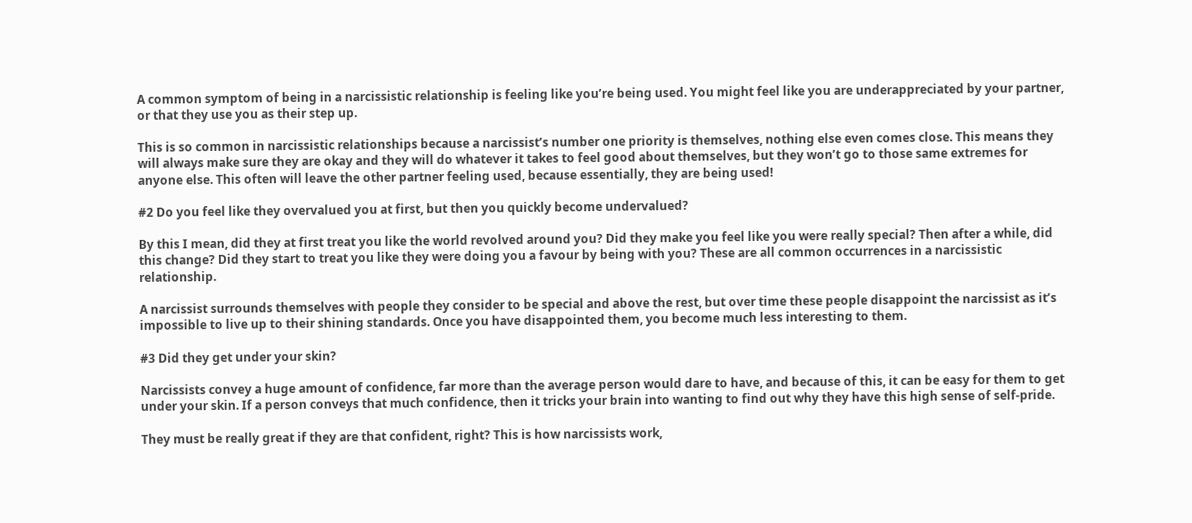A common symptom of being in a narcissistic relationship is feeling like you’re being used. You might feel like you are underappreciated by your partner, or that they use you as their step up.

This is so common in narcissistic relationships because a narcissist’s number one priority is themselves, nothing else even comes close. This means they will always make sure they are okay and they will do whatever it takes to feel good about themselves, but they won’t go to those same extremes for anyone else. This often will leave the other partner feeling used, because essentially, they are being used!

#2 Do you feel like they overvalued you at first, but then you quickly become undervalued?

By this I mean, did they at first treat you like the world revolved around you? Did they make you feel like you were really special? Then after a while, did this change? Did they start to treat you like they were doing you a favour by being with you? These are all common occurrences in a narcissistic relationship.

A narcissist surrounds themselves with people they consider to be special and above the rest, but over time these people disappoint the narcissist as it’s impossible to live up to their shining standards. Once you have disappointed them, you become much less interesting to them.

#3 Did they get under your skin?

Narcissists convey a huge amount of confidence, far more than the average person would dare to have, and because of this, it can be easy for them to get under your skin. If a person conveys that much confidence, then it tricks your brain into wanting to find out why they have this high sense of self-pride.

They must be really great if they are that confident, right? This is how narcissists work,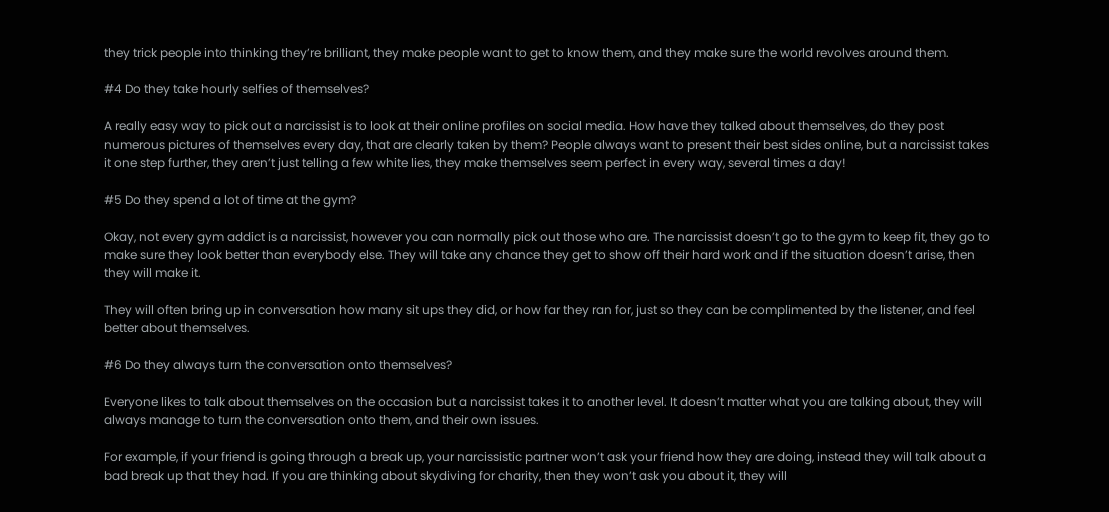they trick people into thinking they’re brilliant, they make people want to get to know them, and they make sure the world revolves around them.

#4 Do they take hourly selfies of themselves?

A really easy way to pick out a narcissist is to look at their online profiles on social media. How have they talked about themselves, do they post numerous pictures of themselves every day, that are clearly taken by them? People always want to present their best sides online, but a narcissist takes it one step further, they aren’t just telling a few white lies, they make themselves seem perfect in every way, several times a day!

#5 Do they spend a lot of time at the gym?

Okay, not every gym addict is a narcissist, however you can normally pick out those who are. The narcissist doesn’t go to the gym to keep fit, they go to make sure they look better than everybody else. They will take any chance they get to show off their hard work and if the situation doesn’t arise, then they will make it.

They will often bring up in conversation how many sit ups they did, or how far they ran for, just so they can be complimented by the listener, and feel better about themselves.

#6 Do they always turn the conversation onto themselves?

Everyone likes to talk about themselves on the occasion but a narcissist takes it to another level. It doesn’t matter what you are talking about, they will always manage to turn the conversation onto them, and their own issues.

For example, if your friend is going through a break up, your narcissistic partner won’t ask your friend how they are doing, instead they will talk about a bad break up that they had. If you are thinking about skydiving for charity, then they won’t ask you about it, they will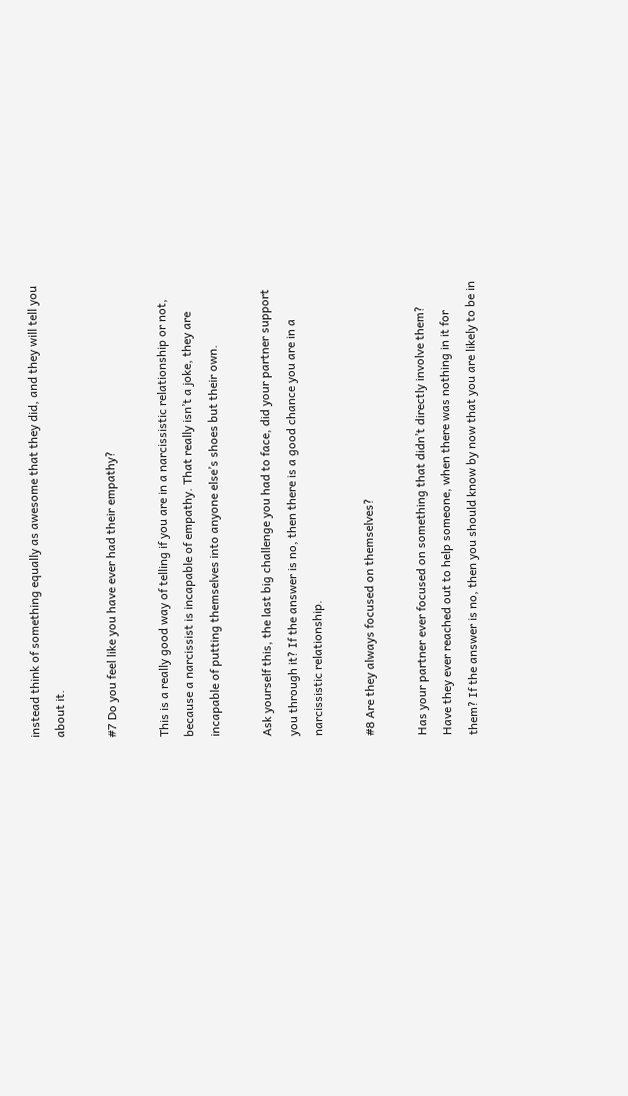instead think of something equally as awesome that they did, and they will tell you about it.

#7 Do you feel like you have ever had their empathy?

This is a really good way of telling if you are in a narcissistic relationship or not, because a narcissist is incapable of empathy. That really isn’t a joke, they are incapable of putting themselves into anyone else’s shoes but their own.

Ask yourself this, the last big challenge you had to face, did your partner support you through it? If the answer is no, then there is a good chance you are in a narcissistic relationship.

#8 Are they always focused on themselves?

Has your partner ever focused on something that didn’t directly involve them? Have they ever reached out to help someone, when there was nothing in it for them? If the answer is no, then you should know by now that you are likely to be in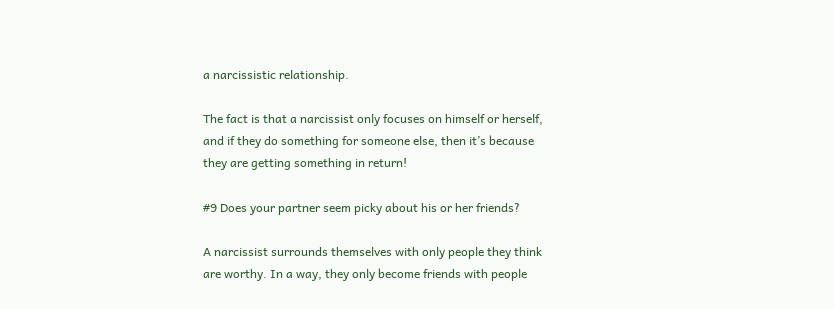a narcissistic relationship.

The fact is that a narcissist only focuses on himself or herself, and if they do something for someone else, then it’s because they are getting something in return!

#9 Does your partner seem picky about his or her friends?

A narcissist surrounds themselves with only people they think are worthy. In a way, they only become friends with people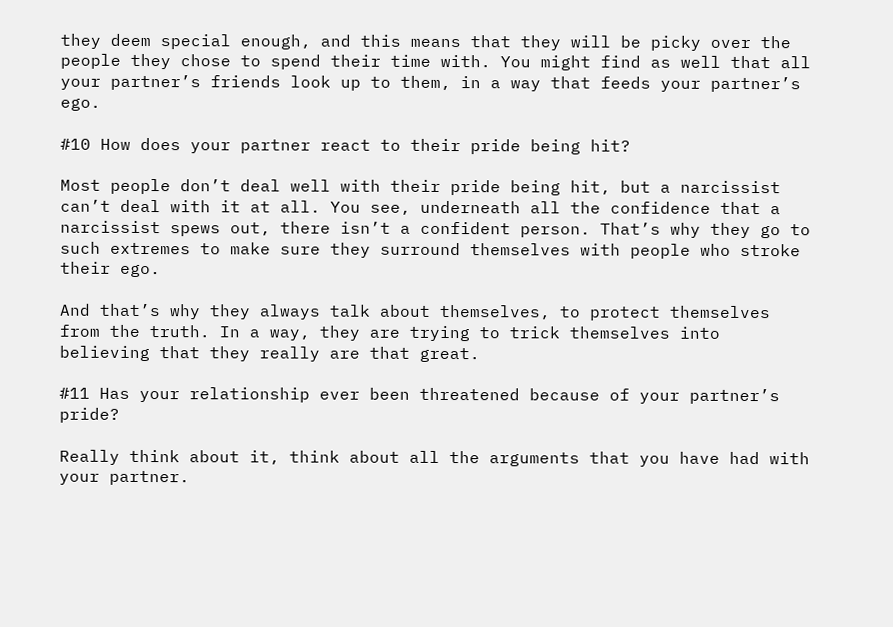they deem special enough, and this means that they will be picky over the people they chose to spend their time with. You might find as well that all your partner’s friends look up to them, in a way that feeds your partner’s ego.

#10 How does your partner react to their pride being hit?

Most people don’t deal well with their pride being hit, but a narcissist can’t deal with it at all. You see, underneath all the confidence that a narcissist spews out, there isn’t a confident person. That’s why they go to such extremes to make sure they surround themselves with people who stroke their ego.

And that’s why they always talk about themselves, to protect themselves from the truth. In a way, they are trying to trick themselves into believing that they really are that great.

#11 Has your relationship ever been threatened because of your partner’s pride?

Really think about it, think about all the arguments that you have had with your partner.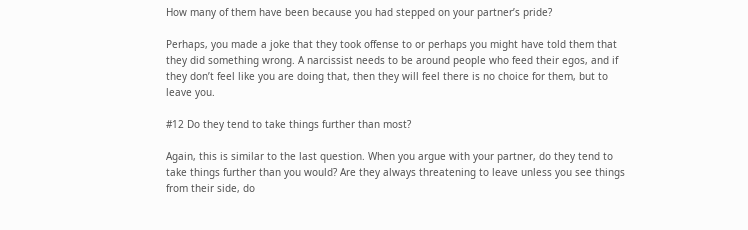How many of them have been because you had stepped on your partner’s pride?

Perhaps, you made a joke that they took offense to or perhaps you might have told them that they did something wrong. A narcissist needs to be around people who feed their egos, and if they don’t feel like you are doing that, then they will feel there is no choice for them, but to leave you.

#12 Do they tend to take things further than most?

Again, this is similar to the last question. When you argue with your partner, do they tend to take things further than you would? Are they always threatening to leave unless you see things from their side, do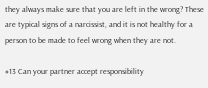they always make sure that you are left in the wrong? These are typical signs of a narcissist, and it is not healthy for a person to be made to feel wrong when they are not.

#13 Can your partner accept responsibility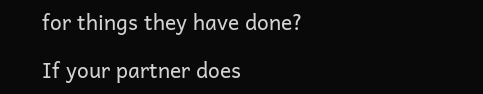for things they have done?

If your partner does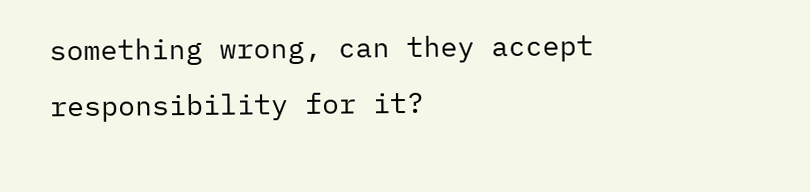something wrong, can they accept responsibility for it?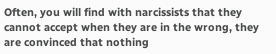Often, you will find with narcissists that they cannot accept when they are in the wrong, they are convinced that nothing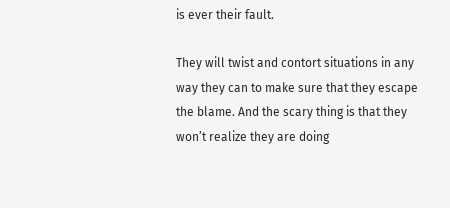is ever their fault.

They will twist and contort situations in any way they can to make sure that they escape the blame. And the scary thing is that they won’t realize they are doing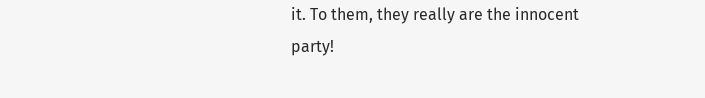it. To them, they really are the innocent party!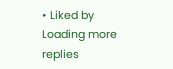• Liked by
Loading more replies